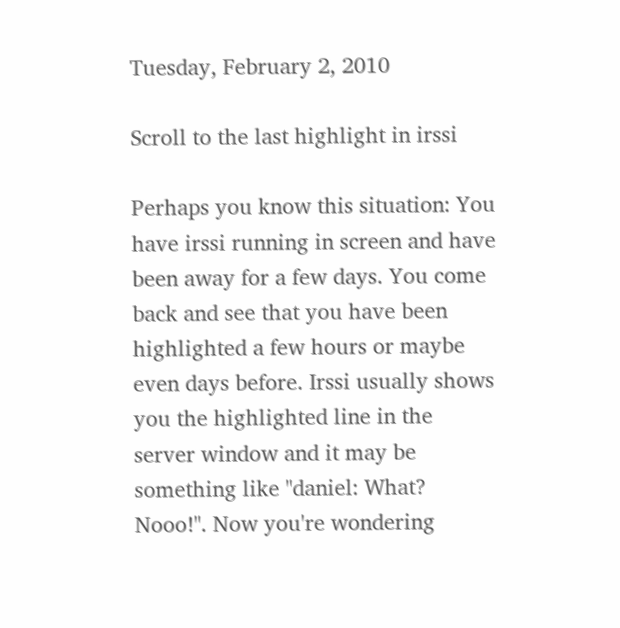Tuesday, February 2, 2010

Scroll to the last highlight in irssi

Perhaps you know this situation: You have irssi running in screen and have been away for a few days. You come back and see that you have been highlighted a few hours or maybe even days before. Irssi usually shows you the highlighted line in the server window and it may be something like "daniel: What? Nooo!". Now you're wondering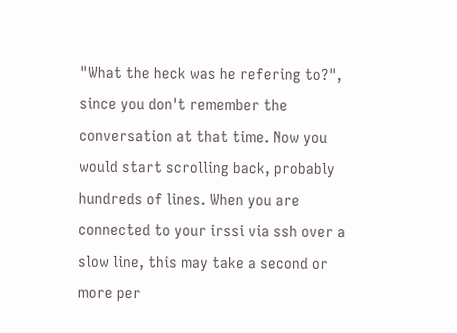"What the heck was he refering to?", since you don't remember the conversation at that time. Now you would start scrolling back, probably hundreds of lines. When you are connected to your irssi via ssh over a slow line, this may take a second or more per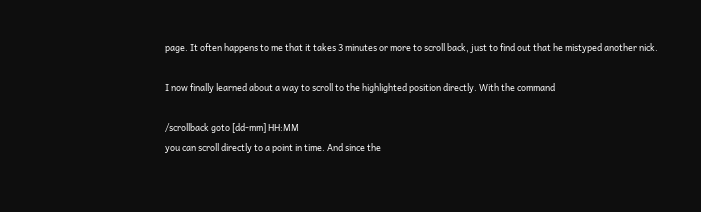page. It often happens to me that it takes 3 minutes or more to scroll back, just to find out that he mistyped another nick.

I now finally learned about a way to scroll to the highlighted position directly. With the command

/scrollback goto [dd-mm] HH:MM
you can scroll directly to a point in time. And since the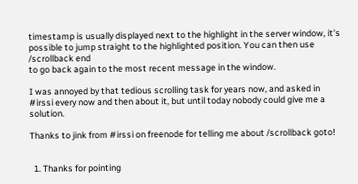timestamp is usually displayed next to the highlight in the server window, it's possible to jump straight to the highlighted position. You can then use
/scrollback end
to go back again to the most recent message in the window.

I was annoyed by that tedious scrolling task for years now, and asked in #irssi every now and then about it, but until today nobody could give me a solution.

Thanks to jink from #irssi on freenode for telling me about /scrollback goto!


  1. Thanks for pointing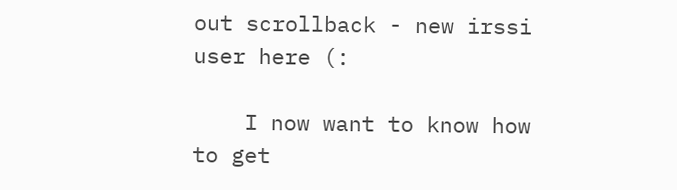out scrollback - new irssi user here (:

    I now want to know how to get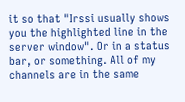it so that "Irssi usually shows you the highlighted line in the server window". Or in a status bar, or something. All of my channels are in the same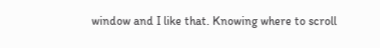window and I like that. Knowing where to scroll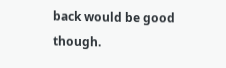back would be good though.